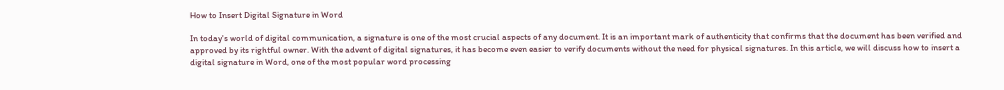How to Insert Digital Signature in Word

In today's world of digital communication, a signature is one of the most crucial aspects of any document. It is an important mark of authenticity that confirms that the document has been verified and approved by its rightful owner. With the advent of digital signatures, it has become even easier to verify documents without the need for physical signatures. In this article, we will discuss how to insert a digital signature in Word, one of the most popular word processing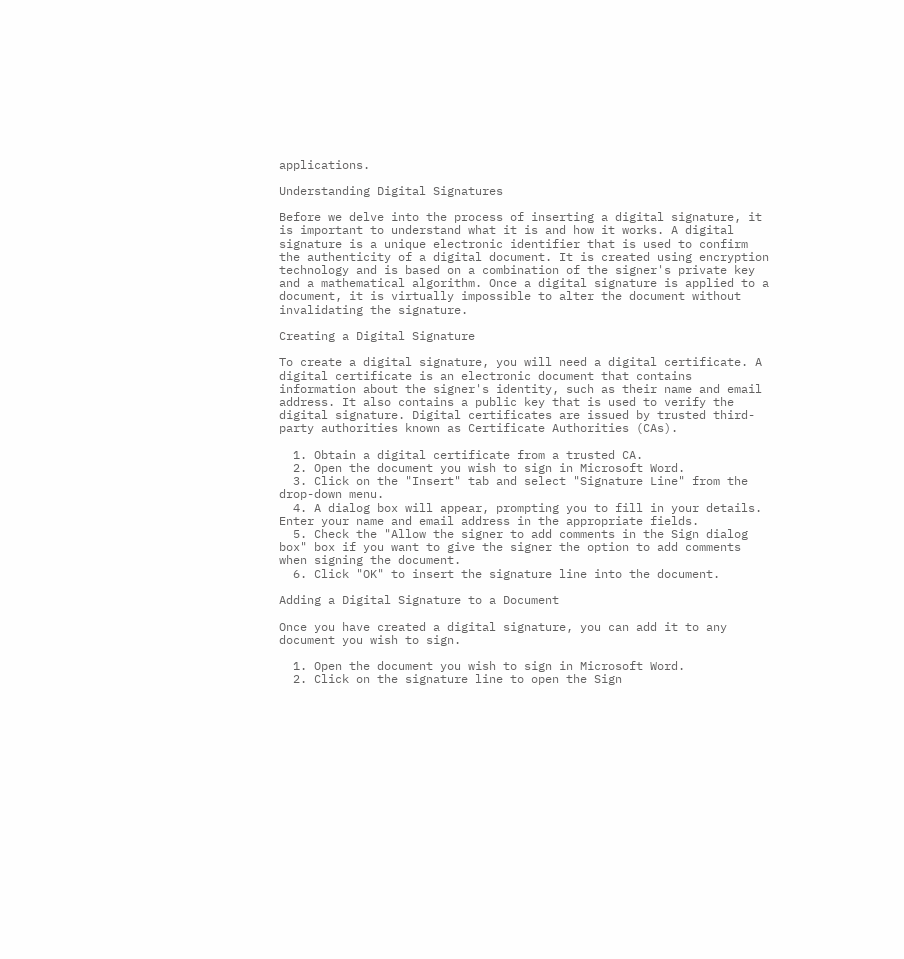applications.

Understanding Digital Signatures

Before we delve into the process of inserting a digital signature, it is important to understand what it is and how it works. A digital signature is a unique electronic identifier that is used to confirm the authenticity of a digital document. It is created using encryption technology and is based on a combination of the signer's private key and a mathematical algorithm. Once a digital signature is applied to a document, it is virtually impossible to alter the document without invalidating the signature.

Creating a Digital Signature

To create a digital signature, you will need a digital certificate. A digital certificate is an electronic document that contains information about the signer's identity, such as their name and email address. It also contains a public key that is used to verify the digital signature. Digital certificates are issued by trusted third-party authorities known as Certificate Authorities (CAs).

  1. Obtain a digital certificate from a trusted CA.
  2. Open the document you wish to sign in Microsoft Word.
  3. Click on the "Insert" tab and select "Signature Line" from the drop-down menu.
  4. A dialog box will appear, prompting you to fill in your details. Enter your name and email address in the appropriate fields.
  5. Check the "Allow the signer to add comments in the Sign dialog box" box if you want to give the signer the option to add comments when signing the document.
  6. Click "OK" to insert the signature line into the document.

Adding a Digital Signature to a Document

Once you have created a digital signature, you can add it to any document you wish to sign.

  1. Open the document you wish to sign in Microsoft Word.
  2. Click on the signature line to open the Sign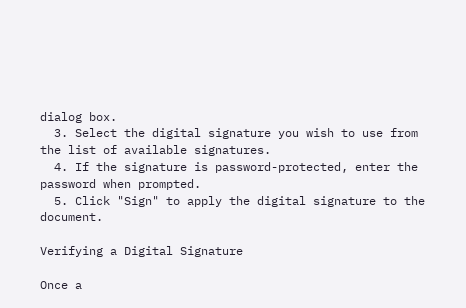dialog box.
  3. Select the digital signature you wish to use from the list of available signatures.
  4. If the signature is password-protected, enter the password when prompted.
  5. Click "Sign" to apply the digital signature to the document.

Verifying a Digital Signature

Once a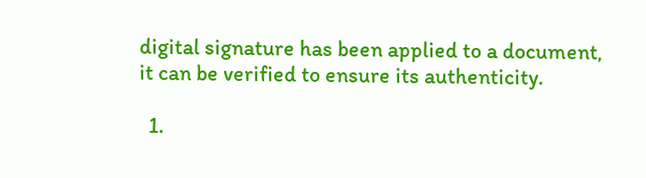digital signature has been applied to a document, it can be verified to ensure its authenticity.

  1.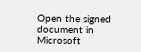Open the signed document in Microsoft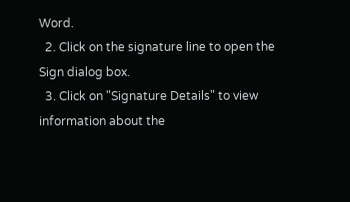Word.
  2. Click on the signature line to open the Sign dialog box.
  3. Click on "Signature Details" to view information about the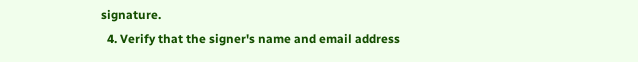signature.
  4. Verify that the signer's name and email address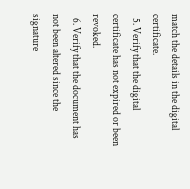match the details in the digital certificate.
  5. Verify that the digital certificate has not expired or been revoked.
  6. Verify that the document has not been altered since the signature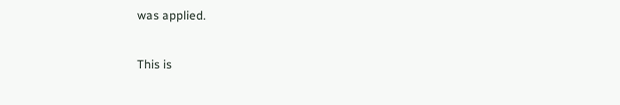was applied.

This is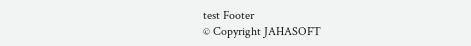test Footer
© Copyright JAHASOFT